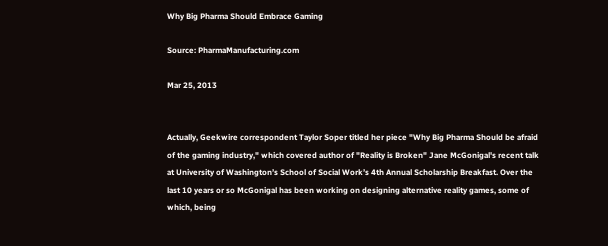Why Big Pharma Should Embrace Gaming

Source: PharmaManufacturing.com

Mar 25, 2013


Actually, Geekwire correspondent Taylor Soper titled her piece "Why Big Pharma Should be afraid of the gaming industry," which covered author of "Reality is Broken" Jane McGonigal's recent talk at University of Washington’s School of Social Work’s 4th Annual Scholarship Breakfast. Over the last 10 years or so McGonigal has been working on designing alternative reality games, some of which, being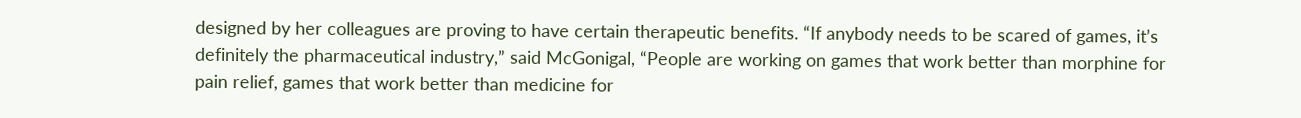designed by her colleagues are proving to have certain therapeutic benefits. “If anybody needs to be scared of games, it’s definitely the pharmaceutical industry,” said McGonigal, “People are working on games that work better than morphine for pain relief, games that work better than medicine for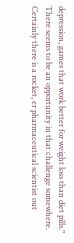depression, games that work better for weight loss than diet pills." There seems to be an opportunity in that challenge somewhere. Certainly there is a rocket, er pharmaceutical scientist out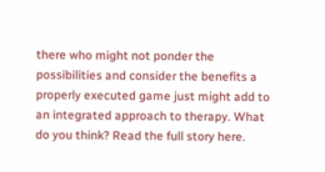there who might not ponder the possibilities and consider the benefits a properly executed game just might add to an integrated approach to therapy. What do you think? Read the full story here.